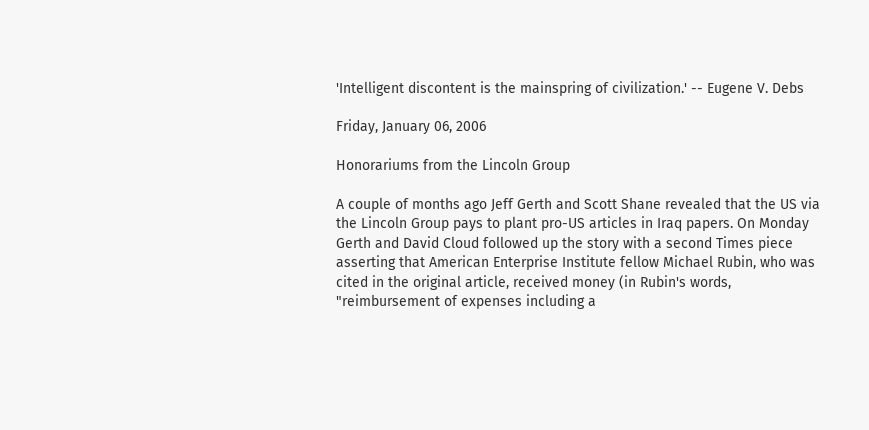'Intelligent discontent is the mainspring of civilization.' -- Eugene V. Debs

Friday, January 06, 2006

Honorariums from the Lincoln Group

A couple of months ago Jeff Gerth and Scott Shane revealed that the US via the Lincoln Group pays to plant pro-US articles in Iraq papers. On Monday Gerth and David Cloud followed up the story with a second Times piece asserting that American Enterprise Institute fellow Michael Rubin, who was cited in the original article, received money (in Rubin's words, "reimbursement of expenses including a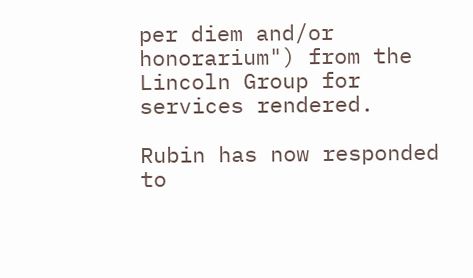per diem and/or honorarium") from the Lincoln Group for services rendered.

Rubin has now responded to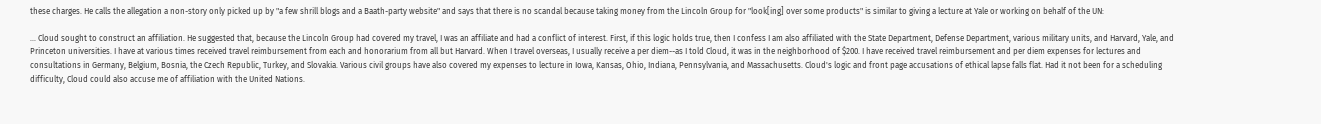these charges. He calls the allegation a non-story only picked up by "a few shrill blogs and a Baath-party website" and says that there is no scandal because taking money from the Lincoln Group for "look[ing] over some products" is similar to giving a lecture at Yale or working on behalf of the UN:

... Cloud sought to construct an affiliation. He suggested that, because the Lincoln Group had covered my travel, I was an affiliate and had a conflict of interest. First, if this logic holds true, then I confess I am also affiliated with the State Department, Defense Department, various military units, and Harvard, Yale, and Princeton universities. I have at various times received travel reimbursement from each and honorarium from all but Harvard. When I travel overseas, I usually receive a per diem--as I told Cloud, it was in the neighborhood of $200. I have received travel reimbursement and per diem expenses for lectures and consultations in Germany, Belgium, Bosnia, the Czech Republic, Turkey, and Slovakia. Various civil groups have also covered my expenses to lecture in Iowa, Kansas, Ohio, Indiana, Pennsylvania, and Massachusetts. Cloud's logic and front page accusations of ethical lapse falls flat. Had it not been for a scheduling difficulty, Cloud could also accuse me of affiliation with the United Nations.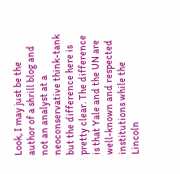Look, I may just be the author of a shrill blog and not an analyst at a neoconservative think-tank but the difference here is pretty clear. The difference is that Yale and the UN are well-known and respected institutions while the Lincoln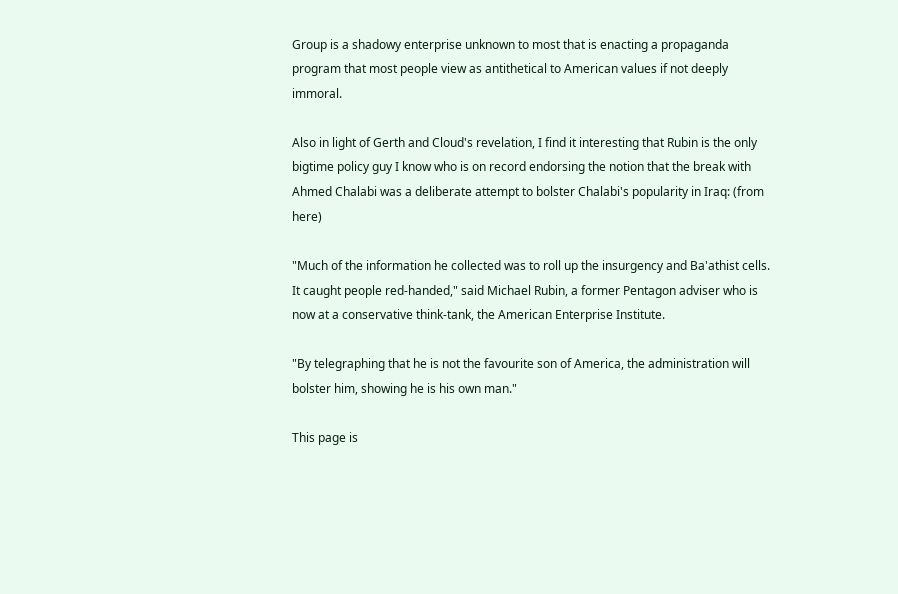Group is a shadowy enterprise unknown to most that is enacting a propaganda program that most people view as antithetical to American values if not deeply immoral.

Also in light of Gerth and Cloud's revelation, I find it interesting that Rubin is the only bigtime policy guy I know who is on record endorsing the notion that the break with Ahmed Chalabi was a deliberate attempt to bolster Chalabi's popularity in Iraq: (from here)

"Much of the information he collected was to roll up the insurgency and Ba'athist cells. It caught people red-handed," said Michael Rubin, a former Pentagon adviser who is now at a conservative think-tank, the American Enterprise Institute.

"By telegraphing that he is not the favourite son of America, the administration will bolster him, showing he is his own man."

This page is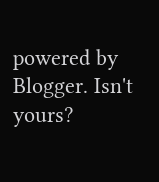powered by Blogger. Isn't yours?